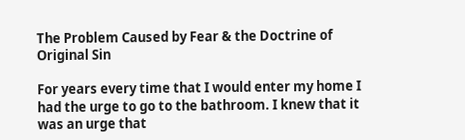The Problem Caused by Fear & the Doctrine of Original Sin

For years every time that I would enter my home I had the urge to go to the bathroom. I knew that it was an urge that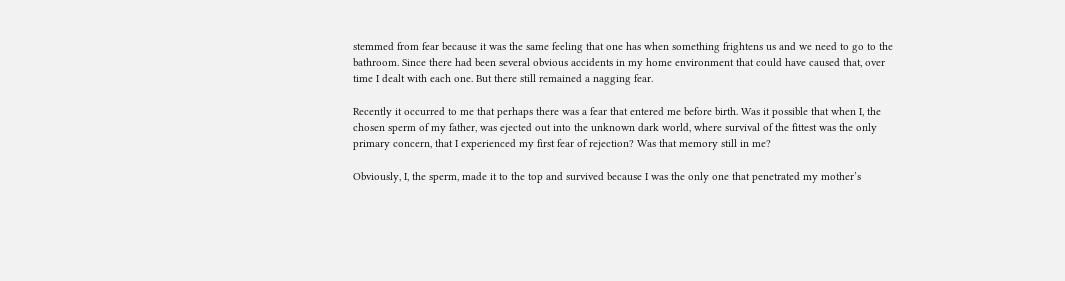stemmed from fear because it was the same feeling that one has when something frightens us and we need to go to the bathroom. Since there had been several obvious accidents in my home environment that could have caused that, over time I dealt with each one. But there still remained a nagging fear.

Recently it occurred to me that perhaps there was a fear that entered me before birth. Was it possible that when I, the chosen sperm of my father, was ejected out into the unknown dark world, where survival of the fittest was the only primary concern, that I experienced my first fear of rejection? Was that memory still in me?

Obviously, I, the sperm, made it to the top and survived because I was the only one that penetrated my mother’s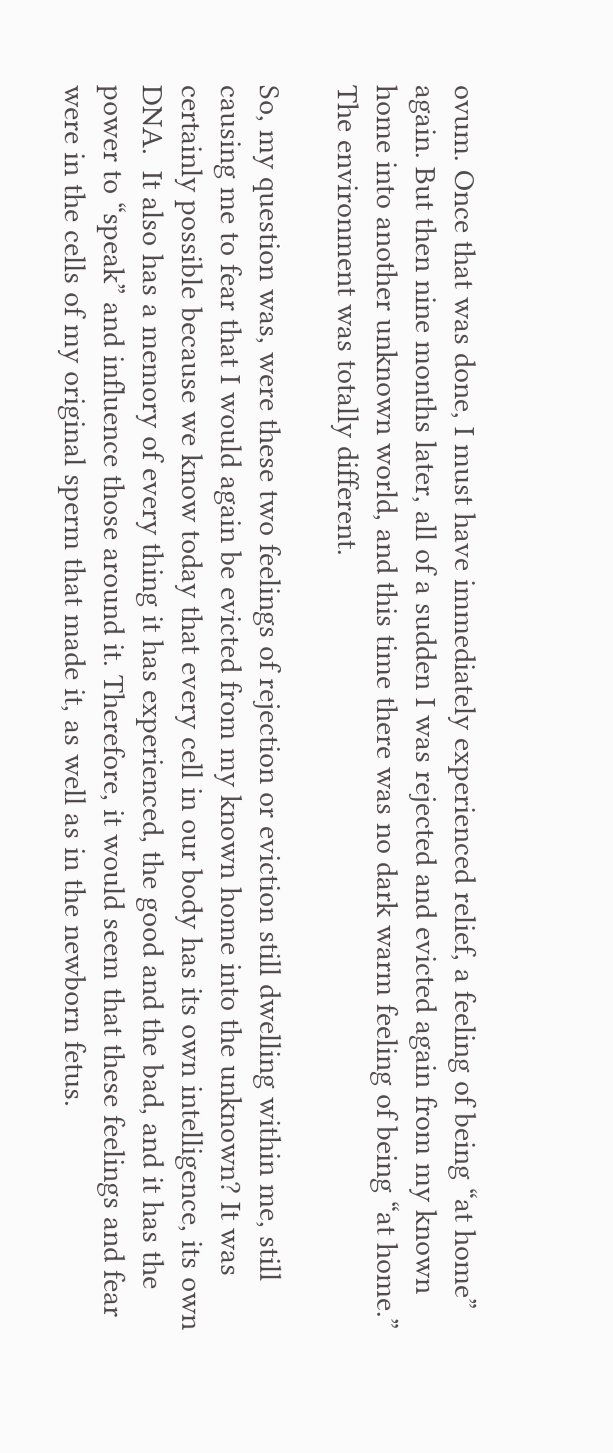ovum. Once that was done, I must have immediately experienced relief, a feeling of being “at home” again. But then nine months later, all of a sudden I was rejected and evicted again from my known home into another unknown world, and this time there was no dark warm feeling of being “at home.” The environment was totally different.

So, my question was, were these two feelings of rejection or eviction still dwelling within me, still causing me to fear that I would again be evicted from my known home into the unknown? It was certainly possible because we know today that every cell in our body has its own intelligence, its own DNA.  It also has a memory of every thing it has experienced, the good and the bad, and it has the power to “speak” and influence those around it. Therefore, it would seem that these feelings and fear were in the cells of my original sperm that made it, as well as in the newborn fetus.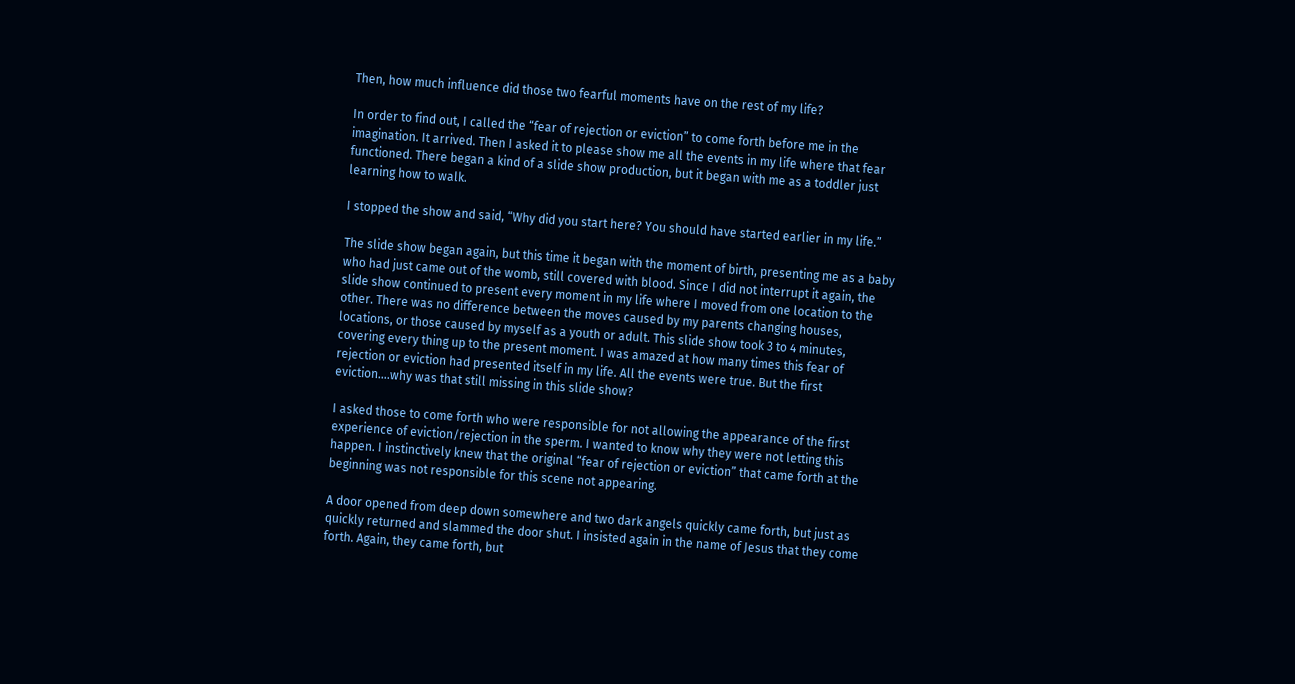Then, how much influence did those two fearful moments have on the rest of my life?

In order to find out, I called the “fear of rejection or eviction” to come forth before me in the imagination. It arrived. Then I asked it to please show me all the events in my life where that fear functioned. There began a kind of a slide show production, but it began with me as a toddler just learning how to walk.

I stopped the show and said, “Why did you start here? You should have started earlier in my life.”

The slide show began again, but this time it began with the moment of birth, presenting me as a baby who had just came out of the womb, still covered with blood. Since I did not interrupt it again, the slide show continued to present every moment in my life where I moved from one location to the other. There was no difference between the moves caused by my parents changing houses, locations, or those caused by myself as a youth or adult. This slide show took 3 to 4 minutes, covering every thing up to the present moment. I was amazed at how many times this fear of rejection or eviction had presented itself in my life. All the events were true. But the first eviction….why was that still missing in this slide show?

I asked those to come forth who were responsible for not allowing the appearance of the first experience of eviction/rejection in the sperm. I wanted to know why they were not letting this happen. I instinctively knew that the original “fear of rejection or eviction” that came forth at the beginning was not responsible for this scene not appearing.

A door opened from deep down somewhere and two dark angels quickly came forth, but just as quickly returned and slammed the door shut. I insisted again in the name of Jesus that they come forth. Again, they came forth, but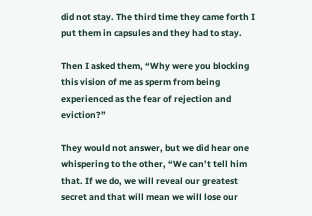did not stay. The third time they came forth I put them in capsules and they had to stay.

Then I asked them, “Why were you blocking this vision of me as sperm from being experienced as the fear of rejection and eviction?”

They would not answer, but we did hear one whispering to the other, “We can’t tell him that. If we do, we will reveal our greatest secret and that will mean we will lose our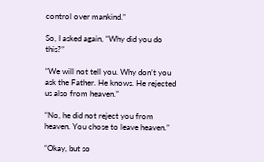control over mankind.”

So, I asked again, “Why did you do this?”

“We will not tell you. Why don’t you ask the Father. He knows. He rejected us also from heaven.”

“No, he did not reject you from heaven. You chose to leave heaven.”

“Okay, but so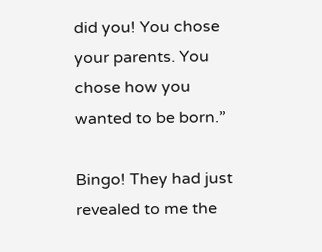did you! You chose your parents. You chose how you wanted to be born.”

Bingo! They had just revealed to me the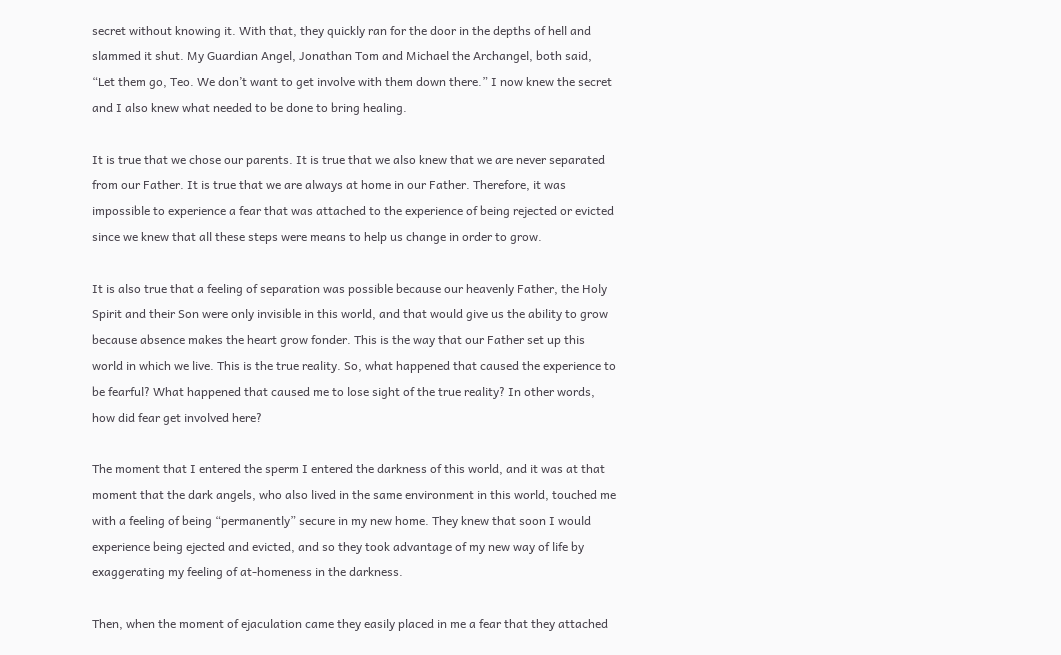secret without knowing it. With that, they quickly ran for the door in the depths of hell and slammed it shut. My Guardian Angel, Jonathan Tom and Michael the Archangel, both said, “Let them go, Teo. We don’t want to get involve with them down there.” I now knew the secret and I also knew what needed to be done to bring healing.

It is true that we chose our parents. It is true that we also knew that we are never separated from our Father. It is true that we are always at home in our Father. Therefore, it was impossible to experience a fear that was attached to the experience of being rejected or evicted since we knew that all these steps were means to help us change in order to grow.

It is also true that a feeling of separation was possible because our heavenly Father, the Holy Spirit and their Son were only invisible in this world, and that would give us the ability to grow because absence makes the heart grow fonder. This is the way that our Father set up this world in which we live. This is the true reality. So, what happened that caused the experience to be fearful? What happened that caused me to lose sight of the true reality? In other words, how did fear get involved here?

The moment that I entered the sperm I entered the darkness of this world, and it was at that moment that the dark angels, who also lived in the same environment in this world, touched me with a feeling of being “permanently” secure in my new home. They knew that soon I would experience being ejected and evicted, and so they took advantage of my new way of life by exaggerating my feeling of at-homeness in the darkness.

Then, when the moment of ejaculation came they easily placed in me a fear that they attached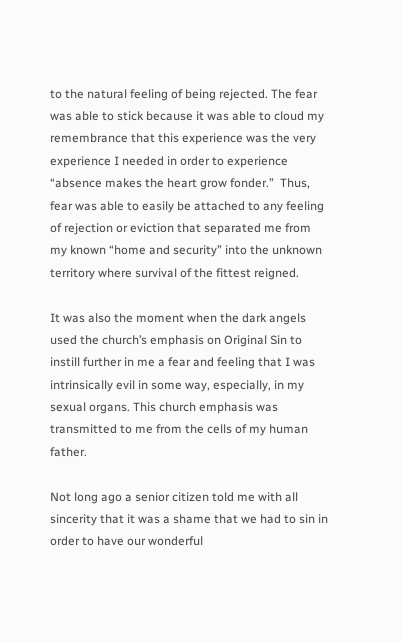to the natural feeling of being rejected. The fear was able to stick because it was able to cloud my remembrance that this experience was the very experience I needed in order to experience “absence makes the heart grow fonder.”  Thus, fear was able to easily be attached to any feeling of rejection or eviction that separated me from my known “home and security” into the unknown territory where survival of the fittest reigned.

It was also the moment when the dark angels used the church’s emphasis on Original Sin to instill further in me a fear and feeling that I was intrinsically evil in some way, especially, in my sexual organs. This church emphasis was transmitted to me from the cells of my human father.

Not long ago a senior citizen told me with all sincerity that it was a shame that we had to sin in order to have our wonderful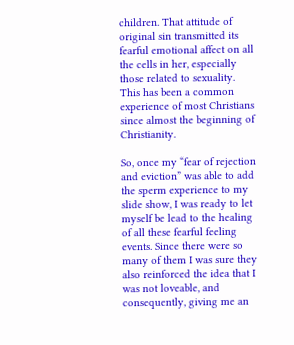children. That attitude of original sin transmitted its fearful emotional affect on all the cells in her, especially those related to sexuality. This has been a common experience of most Christians since almost the beginning of Christianity.

So, once my “fear of rejection and eviction” was able to add the sperm experience to my slide show, I was ready to let myself be lead to the healing of all these fearful feeling events. Since there were so many of them I was sure they also reinforced the idea that I was not loveable, and consequently, giving me an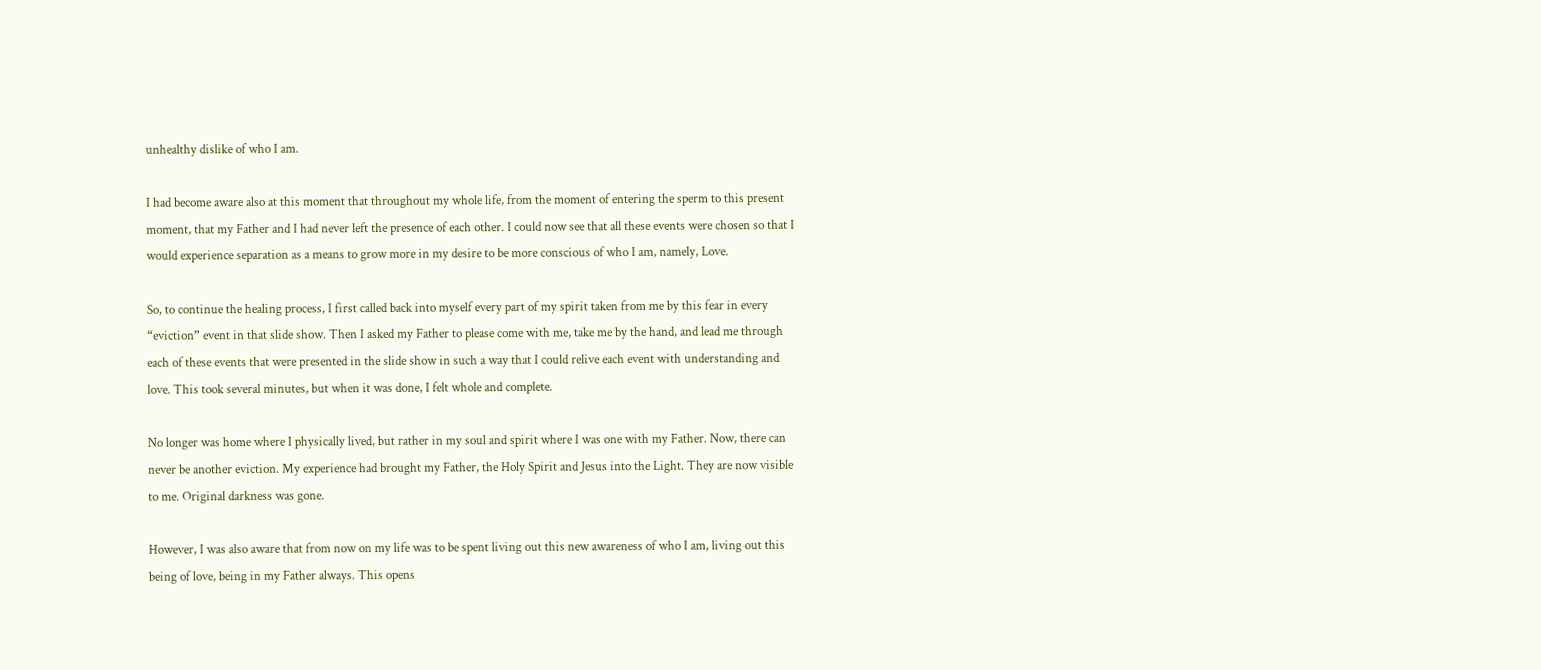unhealthy dislike of who I am.

I had become aware also at this moment that throughout my whole life, from the moment of entering the sperm to this present moment, that my Father and I had never left the presence of each other. I could now see that all these events were chosen so that I would experience separation as a means to grow more in my desire to be more conscious of who I am, namely, Love.

So, to continue the healing process, I first called back into myself every part of my spirit taken from me by this fear in every “eviction” event in that slide show. Then I asked my Father to please come with me, take me by the hand, and lead me through each of these events that were presented in the slide show in such a way that I could relive each event with understanding and love. This took several minutes, but when it was done, I felt whole and complete.

No longer was home where I physically lived, but rather in my soul and spirit where I was one with my Father. Now, there can never be another eviction. My experience had brought my Father, the Holy Spirit and Jesus into the Light. They are now visible to me. Original darkness was gone.

However, I was also aware that from now on my life was to be spent living out this new awareness of who I am, living out this being of love, being in my Father always. This opens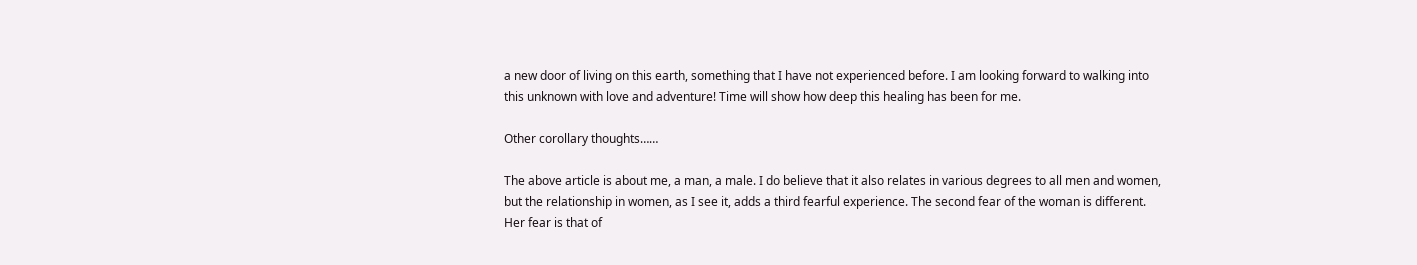a new door of living on this earth, something that I have not experienced before. I am looking forward to walking into this unknown with love and adventure! Time will show how deep this healing has been for me.

Other corollary thoughts……

The above article is about me, a man, a male. I do believe that it also relates in various degrees to all men and women, but the relationship in women, as I see it, adds a third fearful experience. The second fear of the woman is different. Her fear is that of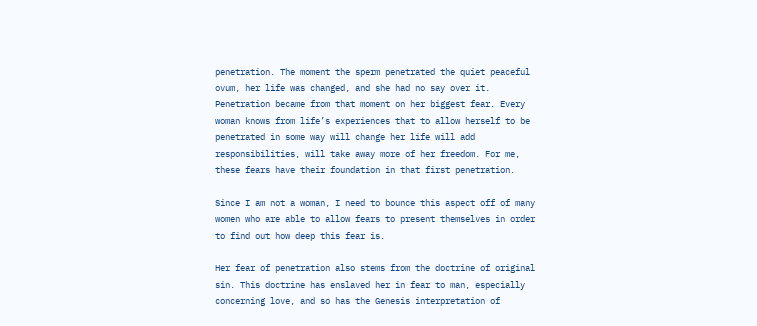penetration. The moment the sperm penetrated the quiet peaceful ovum, her life was changed, and she had no say over it. Penetration became from that moment on her biggest fear. Every woman knows from life’s experiences that to allow herself to be penetrated in some way will change her life will add responsibilities, will take away more of her freedom. For me, these fears have their foundation in that first penetration.

Since I am not a woman, I need to bounce this aspect off of many women who are able to allow fears to present themselves in order to find out how deep this fear is.

Her fear of penetration also stems from the doctrine of original sin. This doctrine has enslaved her in fear to man, especially concerning love, and so has the Genesis interpretation of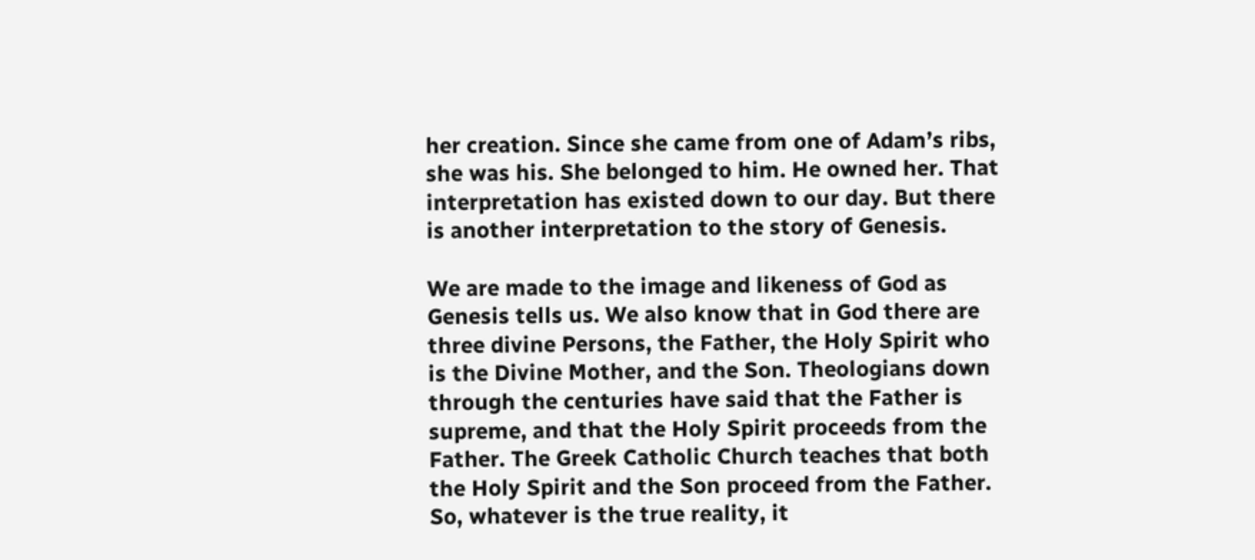her creation. Since she came from one of Adam’s ribs, she was his. She belonged to him. He owned her. That interpretation has existed down to our day. But there is another interpretation to the story of Genesis.

We are made to the image and likeness of God as Genesis tells us. We also know that in God there are three divine Persons, the Father, the Holy Spirit who is the Divine Mother, and the Son. Theologians down through the centuries have said that the Father is supreme, and that the Holy Spirit proceeds from the Father. The Greek Catholic Church teaches that both the Holy Spirit and the Son proceed from the Father. So, whatever is the true reality, it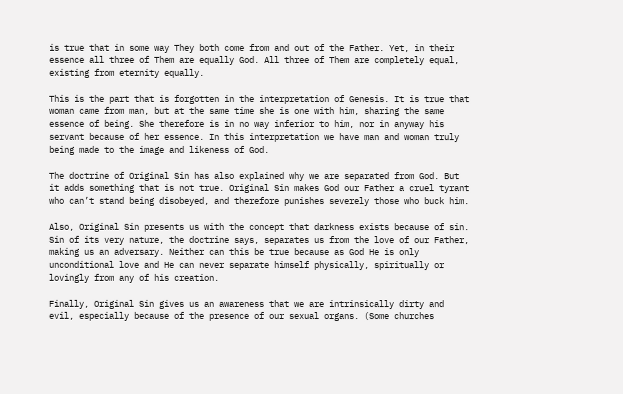is true that in some way They both come from and out of the Father. Yet, in their essence all three of Them are equally God. All three of Them are completely equal, existing from eternity equally.

This is the part that is forgotten in the interpretation of Genesis. It is true that woman came from man, but at the same time she is one with him, sharing the same essence of being. She therefore is in no way inferior to him, nor in anyway his servant because of her essence. In this interpretation we have man and woman truly being made to the image and likeness of God.

The doctrine of Original Sin has also explained why we are separated from God. But it adds something that is not true. Original Sin makes God our Father a cruel tyrant who can’t stand being disobeyed, and therefore punishes severely those who buck him.

Also, Original Sin presents us with the concept that darkness exists because of sin. Sin of its very nature, the doctrine says, separates us from the love of our Father, making us an adversary. Neither can this be true because as God He is only unconditional love and He can never separate himself physically, spiritually or lovingly from any of his creation.

Finally, Original Sin gives us an awareness that we are intrinsically dirty and evil, especially because of the presence of our sexual organs. (Some churches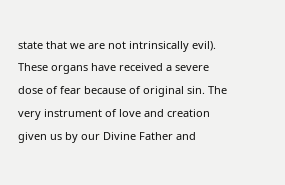state that we are not intrinsically evil). These organs have received a severe dose of fear because of original sin. The very instrument of love and creation given us by our Divine Father and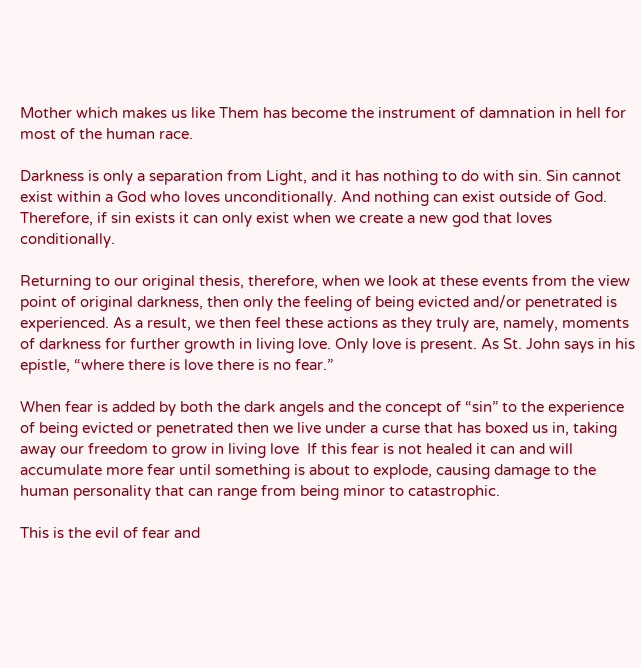Mother which makes us like Them has become the instrument of damnation in hell for most of the human race.

Darkness is only a separation from Light, and it has nothing to do with sin. Sin cannot exist within a God who loves unconditionally. And nothing can exist outside of God. Therefore, if sin exists it can only exist when we create a new god that loves conditionally.

Returning to our original thesis, therefore, when we look at these events from the view point of original darkness, then only the feeling of being evicted and/or penetrated is experienced. As a result, we then feel these actions as they truly are, namely, moments of darkness for further growth in living love. Only love is present. As St. John says in his epistle, “where there is love there is no fear.”

When fear is added by both the dark angels and the concept of “sin” to the experience of being evicted or penetrated then we live under a curse that has boxed us in, taking away our freedom to grow in living love  If this fear is not healed it can and will accumulate more fear until something is about to explode, causing damage to the human personality that can range from being minor to catastrophic.

This is the evil of fear and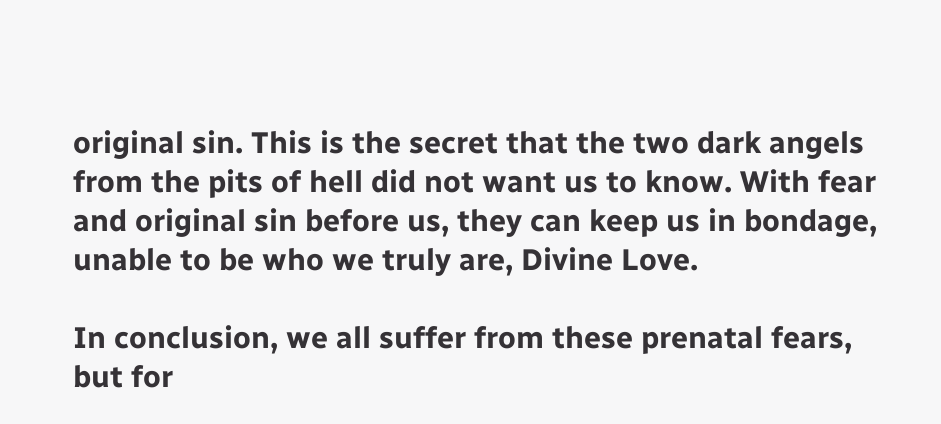original sin. This is the secret that the two dark angels from the pits of hell did not want us to know. With fear and original sin before us, they can keep us in bondage, unable to be who we truly are, Divine Love.

In conclusion, we all suffer from these prenatal fears, but for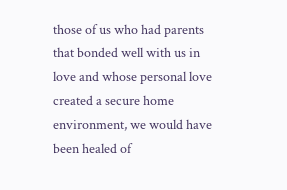those of us who had parents that bonded well with us in love and whose personal love created a secure home environment, we would have been healed of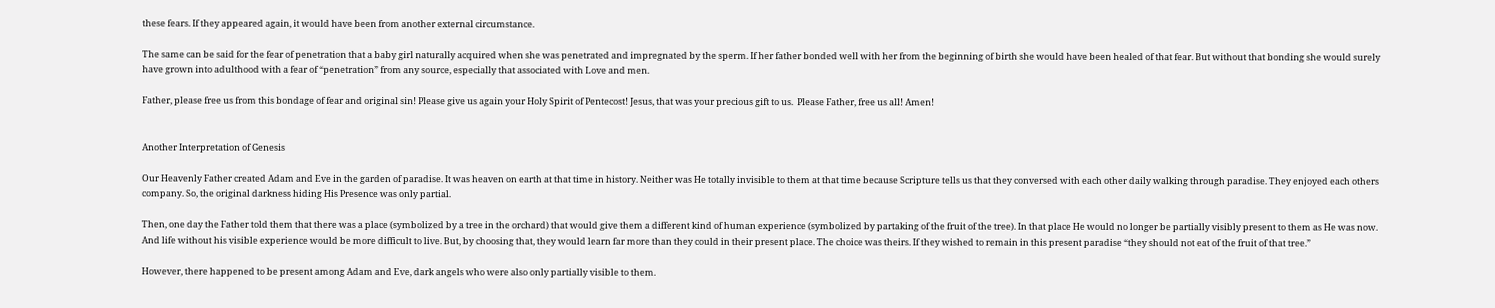these fears. If they appeared again, it would have been from another external circumstance.

The same can be said for the fear of penetration that a baby girl naturally acquired when she was penetrated and impregnated by the sperm. If her father bonded well with her from the beginning of birth she would have been healed of that fear. But without that bonding she would surely have grown into adulthood with a fear of “penetration” from any source, especially that associated with Love and men.

Father, please free us from this bondage of fear and original sin! Please give us again your Holy Spirit of Pentecost! Jesus, that was your precious gift to us.  Please Father, free us all! Amen!


Another Interpretation of Genesis

Our Heavenly Father created Adam and Eve in the garden of paradise. It was heaven on earth at that time in history. Neither was He totally invisible to them at that time because Scripture tells us that they conversed with each other daily walking through paradise. They enjoyed each others company. So, the original darkness hiding His Presence was only partial.

Then, one day the Father told them that there was a place (symbolized by a tree in the orchard) that would give them a different kind of human experience (symbolized by partaking of the fruit of the tree). In that place He would no longer be partially visibly present to them as He was now. And life without his visible experience would be more difficult to live. But, by choosing that, they would learn far more than they could in their present place. The choice was theirs. If they wished to remain in this present paradise “they should not eat of the fruit of that tree.”

However, there happened to be present among Adam and Eve, dark angels who were also only partially visible to them.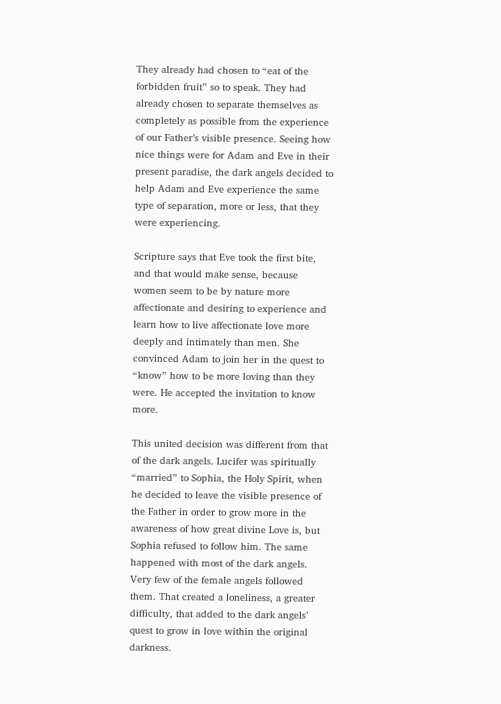They already had chosen to “eat of the forbidden fruit” so to speak. They had already chosen to separate themselves as completely as possible from the experience of our Father’s visible presence. Seeing how nice things were for Adam and Eve in their present paradise, the dark angels decided to help Adam and Eve experience the same type of separation, more or less, that they were experiencing.

Scripture says that Eve took the first bite, and that would make sense, because women seem to be by nature more affectionate and desiring to experience and learn how to live affectionate love more deeply and intimately than men. She convinced Adam to join her in the quest to “know” how to be more loving than they were. He accepted the invitation to know more.

This united decision was different from that of the dark angels. Lucifer was spiritually “married” to Sophia, the Holy Spirit, when he decided to leave the visible presence of the Father in order to grow more in the awareness of how great divine Love is, but Sophia refused to follow him. The same happened with most of the dark angels. Very few of the female angels followed them. That created a loneliness, a greater difficulty, that added to the dark angels’ quest to grow in love within the original darkness.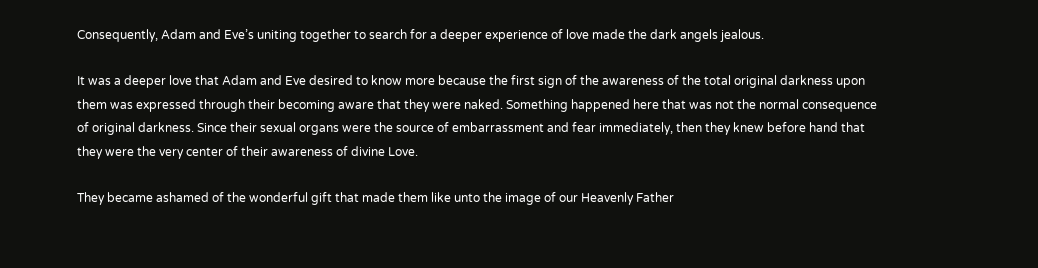Consequently, Adam and Eve’s uniting together to search for a deeper experience of love made the dark angels jealous.

It was a deeper love that Adam and Eve desired to know more because the first sign of the awareness of the total original darkness upon them was expressed through their becoming aware that they were naked. Something happened here that was not the normal consequence of original darkness. Since their sexual organs were the source of embarrassment and fear immediately, then they knew before hand that they were the very center of their awareness of divine Love.

They became ashamed of the wonderful gift that made them like unto the image of our Heavenly Father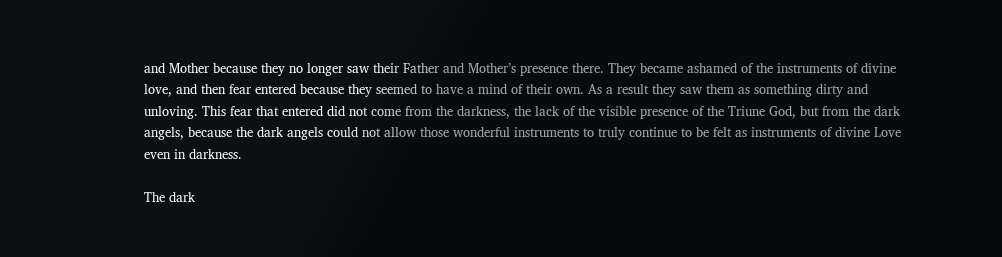and Mother because they no longer saw their Father and Mother’s presence there. They became ashamed of the instruments of divine love, and then fear entered because they seemed to have a mind of their own. As a result they saw them as something dirty and unloving. This fear that entered did not come from the darkness, the lack of the visible presence of the Triune God, but from the dark angels, because the dark angels could not allow those wonderful instruments to truly continue to be felt as instruments of divine Love even in darkness.

The dark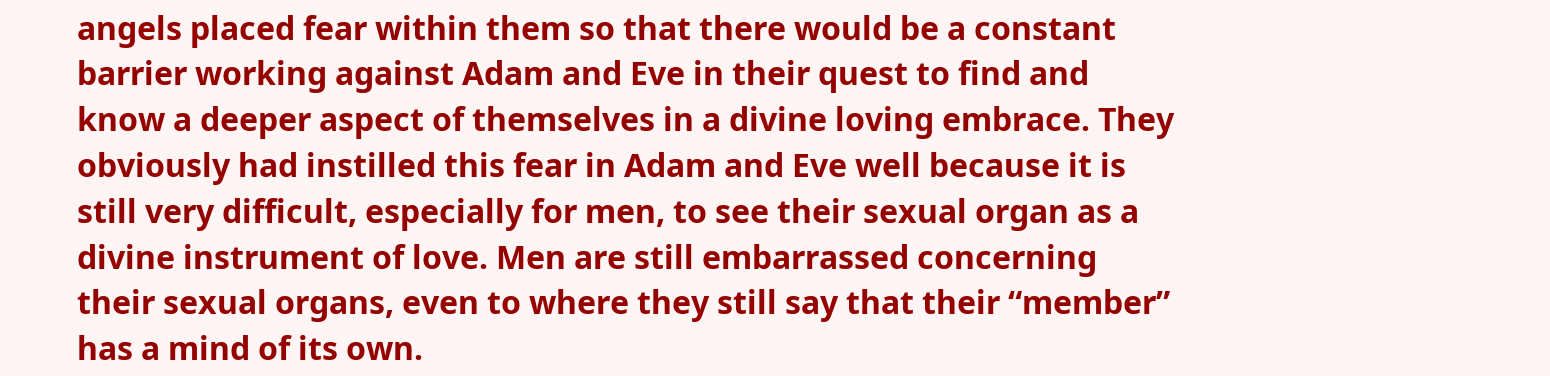angels placed fear within them so that there would be a constant barrier working against Adam and Eve in their quest to find and know a deeper aspect of themselves in a divine loving embrace. They obviously had instilled this fear in Adam and Eve well because it is still very difficult, especially for men, to see their sexual organ as a divine instrument of love. Men are still embarrassed concerning their sexual organs, even to where they still say that their “member” has a mind of its own.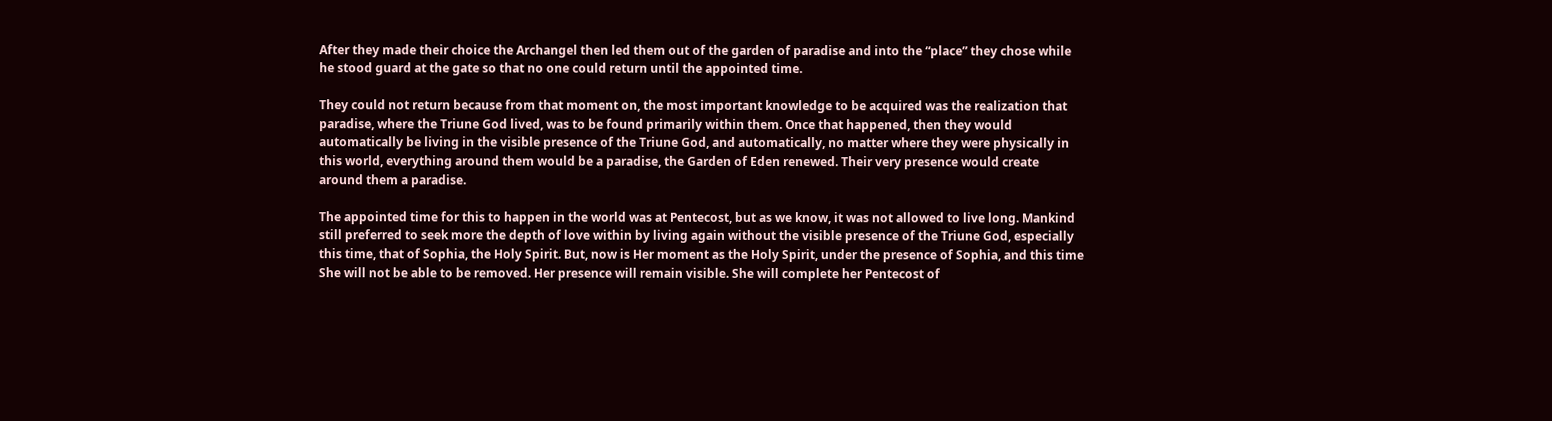After they made their choice the Archangel then led them out of the garden of paradise and into the “place” they chose while he stood guard at the gate so that no one could return until the appointed time.

They could not return because from that moment on, the most important knowledge to be acquired was the realization that paradise, where the Triune God lived, was to be found primarily within them. Once that happened, then they would automatically be living in the visible presence of the Triune God, and automatically, no matter where they were physically in this world, everything around them would be a paradise, the Garden of Eden renewed. Their very presence would create around them a paradise.

The appointed time for this to happen in the world was at Pentecost, but as we know, it was not allowed to live long. Mankind still preferred to seek more the depth of love within by living again without the visible presence of the Triune God, especially this time, that of Sophia, the Holy Spirit. But, now is Her moment as the Holy Spirit, under the presence of Sophia, and this time She will not be able to be removed. Her presence will remain visible. She will complete her Pentecost of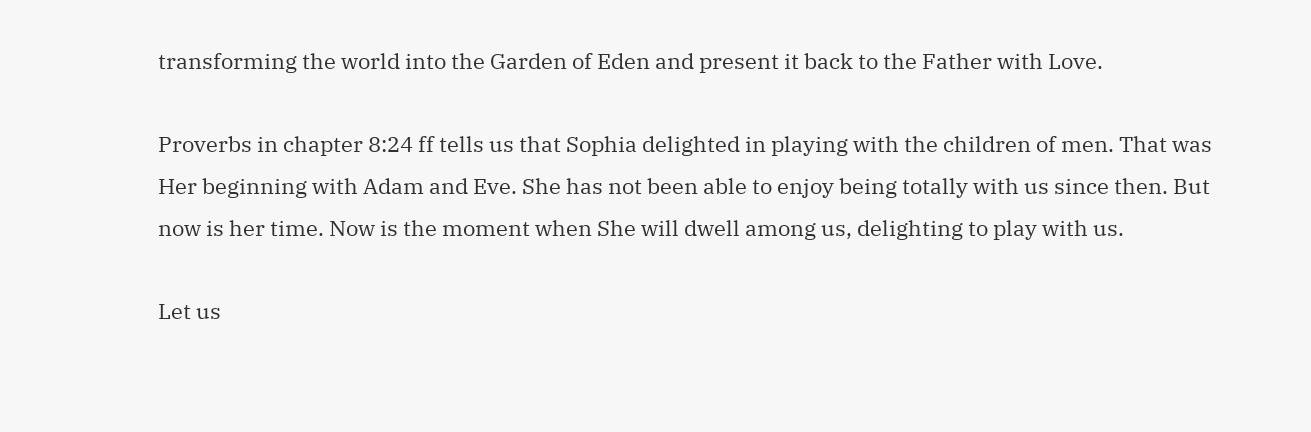transforming the world into the Garden of Eden and present it back to the Father with Love.

Proverbs in chapter 8:24 ff tells us that Sophia delighted in playing with the children of men. That was Her beginning with Adam and Eve. She has not been able to enjoy being totally with us since then. But now is her time. Now is the moment when She will dwell among us, delighting to play with us.

Let us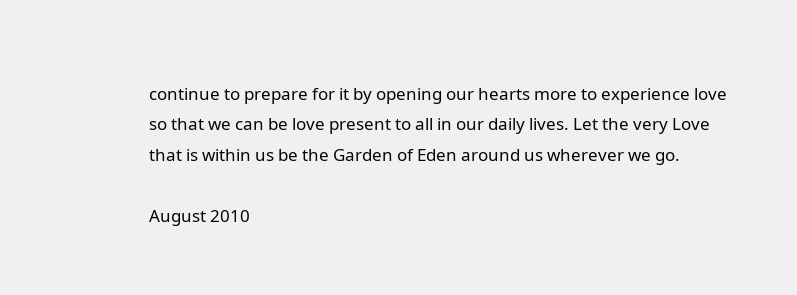continue to prepare for it by opening our hearts more to experience love so that we can be love present to all in our daily lives. Let the very Love that is within us be the Garden of Eden around us wherever we go.

August 2010